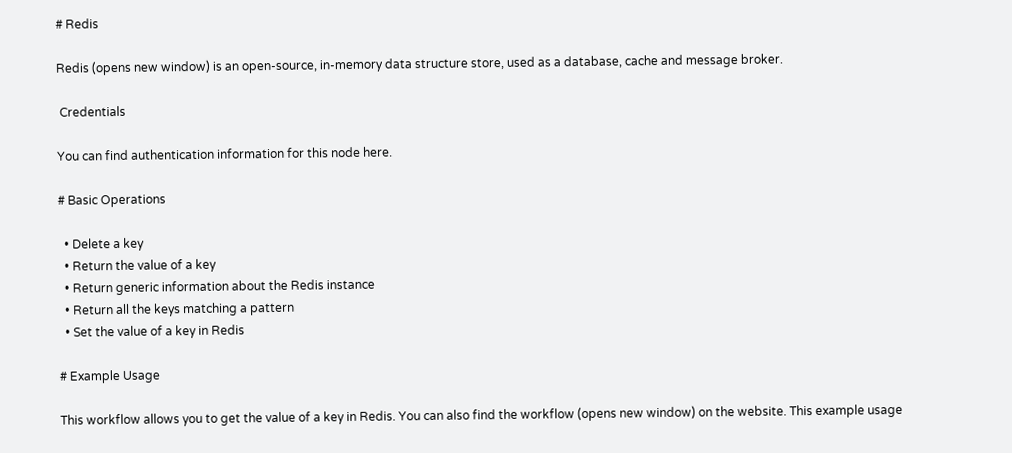# Redis

Redis (opens new window) is an open-source, in-memory data structure store, used as a database, cache and message broker.

 Credentials

You can find authentication information for this node here.

# Basic Operations

  • Delete a key
  • Return the value of a key
  • Return generic information about the Redis instance
  • Return all the keys matching a pattern
  • Set the value of a key in Redis

# Example Usage

This workflow allows you to get the value of a key in Redis. You can also find the workflow (opens new window) on the website. This example usage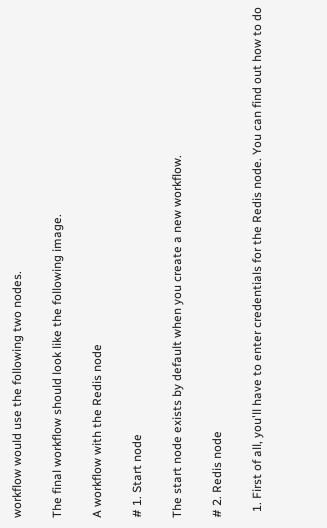workflow would use the following two nodes.

The final workflow should look like the following image.

A workflow with the Redis node

# 1. Start node

The start node exists by default when you create a new workflow.

# 2. Redis node

  1. First of all, you'll have to enter credentials for the Redis node. You can find out how to do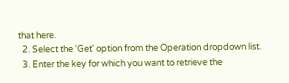that here.
  2. Select the 'Get' option from the Operation dropdown list.
  3. Enter the key for which you want to retrieve the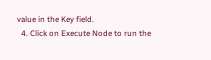value in the Key field.
  4. Click on Execute Node to run the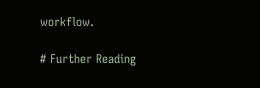workflow.

# Further Reading